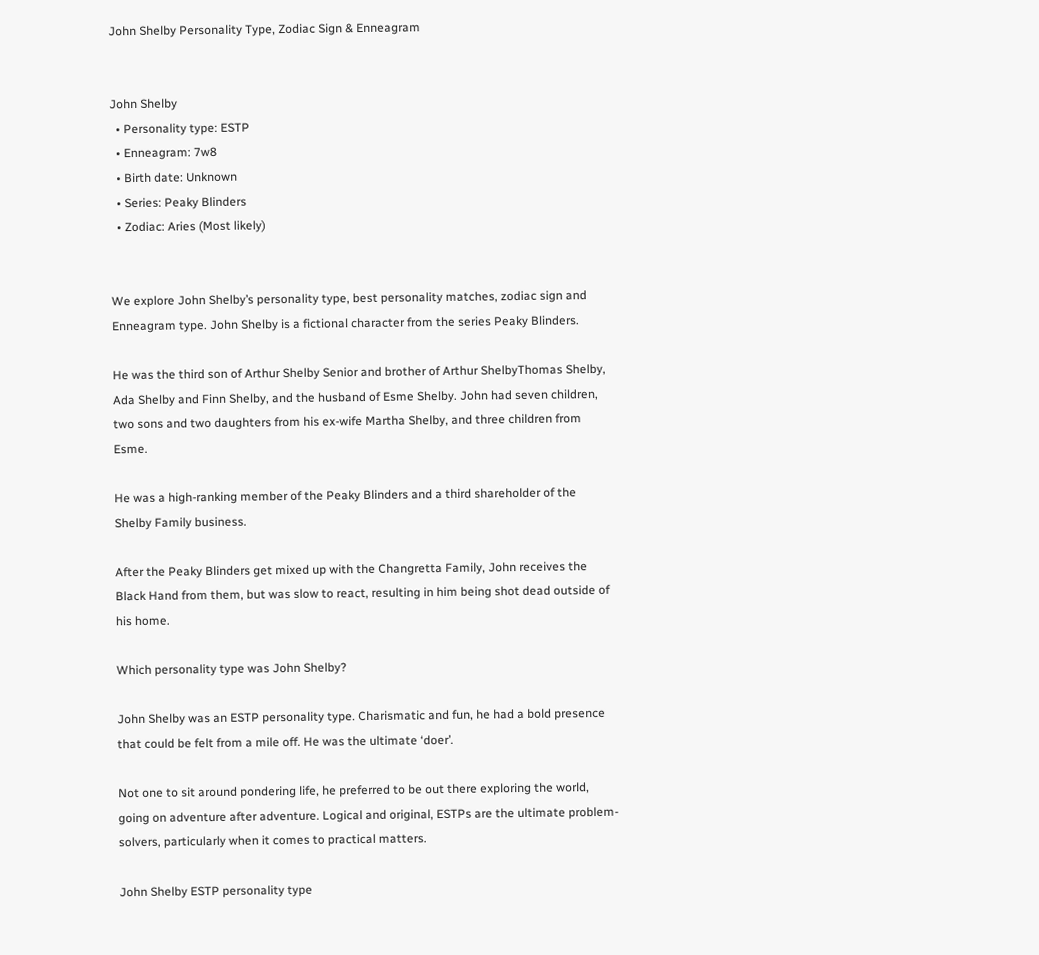John Shelby Personality Type, Zodiac Sign & Enneagram


John Shelby
  • Personality type: ESTP
  • Enneagram: 7w8
  • Birth date: Unknown
  • Series: Peaky Blinders
  • Zodiac: Aries (Most likely)


We explore John Shelby’s personality type, best personality matches, zodiac sign and Enneagram type. John Shelby is a fictional character from the series Peaky Blinders.

He was the third son of Arthur Shelby Senior and brother of Arthur ShelbyThomas Shelby, Ada Shelby and Finn Shelby, and the husband of Esme Shelby. John had seven children, two sons and two daughters from his ex-wife Martha Shelby, and three children from Esme.

He was a high-ranking member of the Peaky Blinders and a third shareholder of the Shelby Family business.

After the Peaky Blinders get mixed up with the Changretta Family, John receives the Black Hand from them, but was slow to react, resulting in him being shot dead outside of his home.

Which personality type was John Shelby?

John Shelby was an ESTP personality type. Charismatic and fun, he had a bold presence that could be felt from a mile off. He was the ultimate ‘doer’.

Not one to sit around pondering life, he preferred to be out there exploring the world, going on adventure after adventure. Logical and original, ESTPs are the ultimate problem-solvers, particularly when it comes to practical matters.

John Shelby ESTP personality type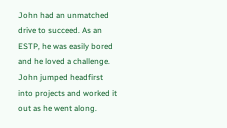John had an unmatched drive to succeed. As an ESTP, he was easily bored and he loved a challenge. John jumped headfirst into projects and worked it out as he went along.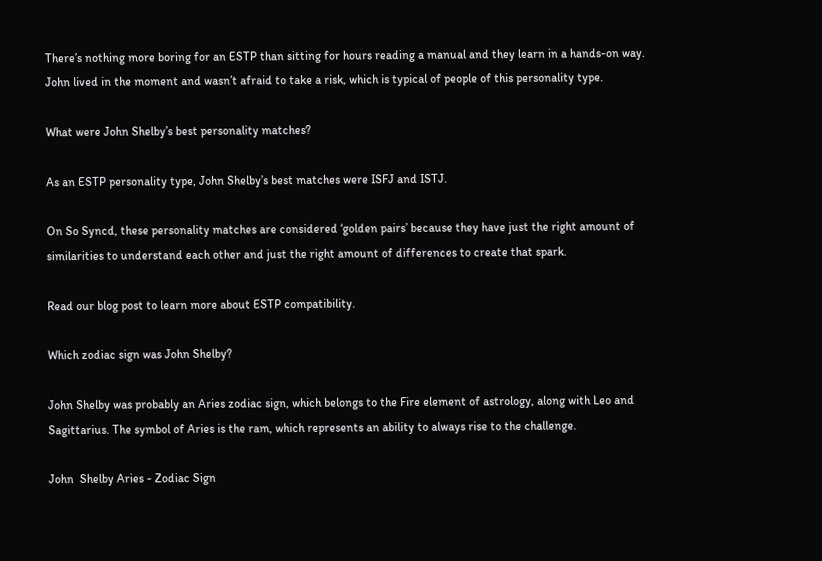There’s nothing more boring for an ESTP than sitting for hours reading a manual and they learn in a hands-on way. John lived in the moment and wasn’t afraid to take a risk, which is typical of people of this personality type.

What were John Shelby’s best personality matches?

As an ESTP personality type, John Shelby’s best matches were ISFJ and ISTJ.

On So Syncd, these personality matches are considered ‘golden pairs’ because they have just the right amount of similarities to understand each other and just the right amount of differences to create that spark.

Read our blog post to learn more about ESTP compatibility.

Which zodiac sign was John Shelby?

John Shelby was probably an Aries zodiac sign, which belongs to the Fire element of astrology, along with Leo and Sagittarius. The symbol of Aries is the ram, which represents an ability to always rise to the challenge.

John  Shelby Aries - Zodiac Sign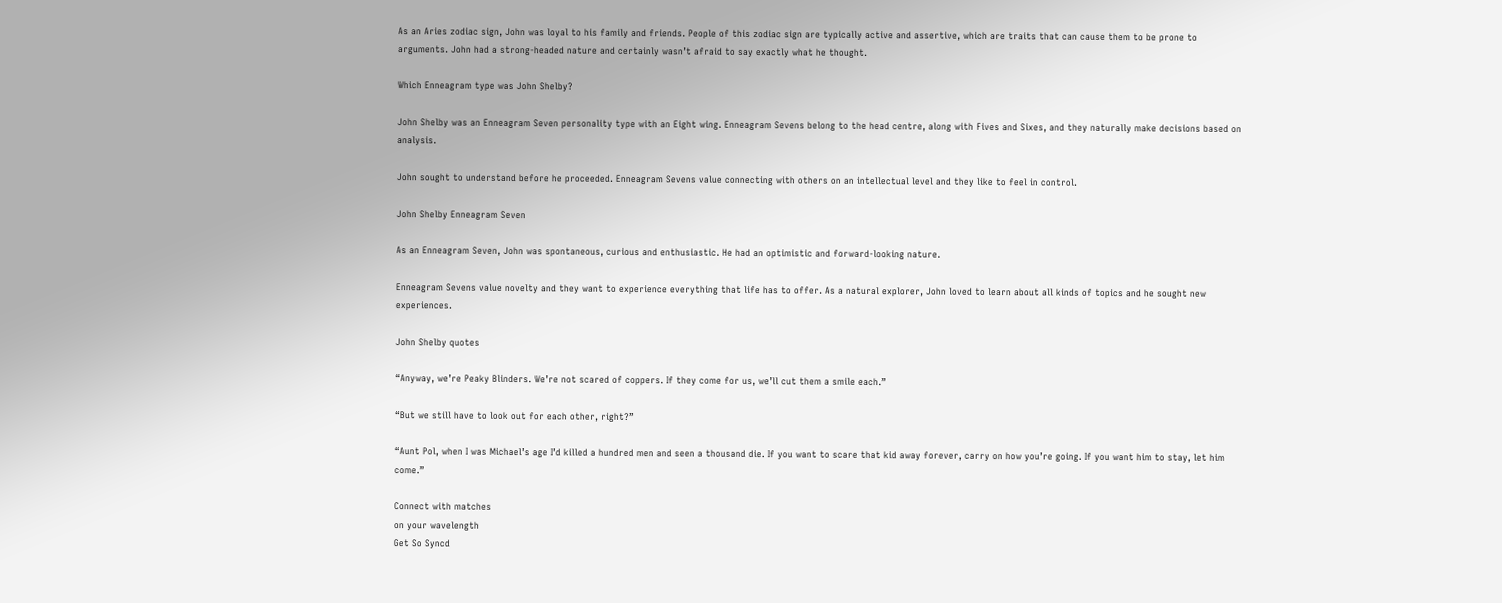As an Aries zodiac sign, John was loyal to his family and friends. People of this zodiac sign are typically active and assertive, which are traits that can cause them to be prone to arguments. John had a strong-headed nature and certainly wasn’t afraid to say exactly what he thought.

Which Enneagram type was John Shelby?

John Shelby was an Enneagram Seven personality type with an Eight wing. Enneagram Sevens belong to the head centre, along with Fives and Sixes, and they naturally make decisions based on analysis.

John sought to understand before he proceeded. Enneagram Sevens value connecting with others on an intellectual level and they like to feel in control.

John Shelby Enneagram Seven

As an Enneagram Seven, John was spontaneous, curious and enthusiastic. He had an optimistic and forward-looking nature.

Enneagram Sevens value novelty and they want to experience everything that life has to offer. As a natural explorer, John loved to learn about all kinds of topics and he sought new experiences.

John Shelby quotes

“Anyway, we’re Peaky Blinders. We’re not scared of coppers. If they come for us, we’ll cut them a smile each.”

“But we still have to look out for each other, right?”

“Aunt Pol, when I was Michael’s age I’d killed a hundred men and seen a thousand die. If you want to scare that kid away forever, carry on how you’re going. If you want him to stay, let him come.”

Connect with matches
on your wavelength
Get So Syncd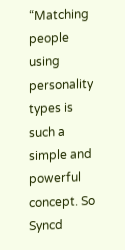“Matching people using personality types is such a simple and powerful concept. So Syncd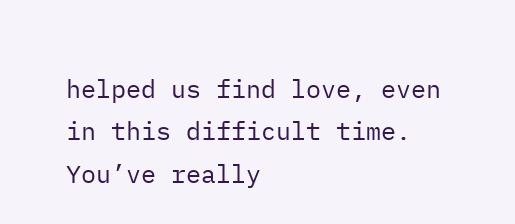helped us find love, even in this difficult time. You’ve really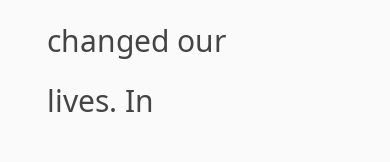changed our lives. In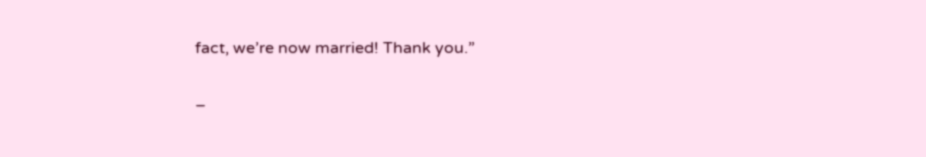fact, we’re now married! Thank you.”

–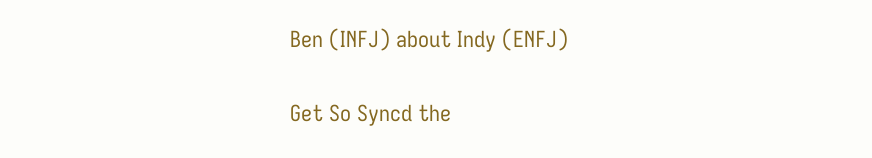Ben (INFJ) about Indy (ENFJ)

Get So Syncd the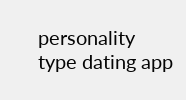personality type dating app